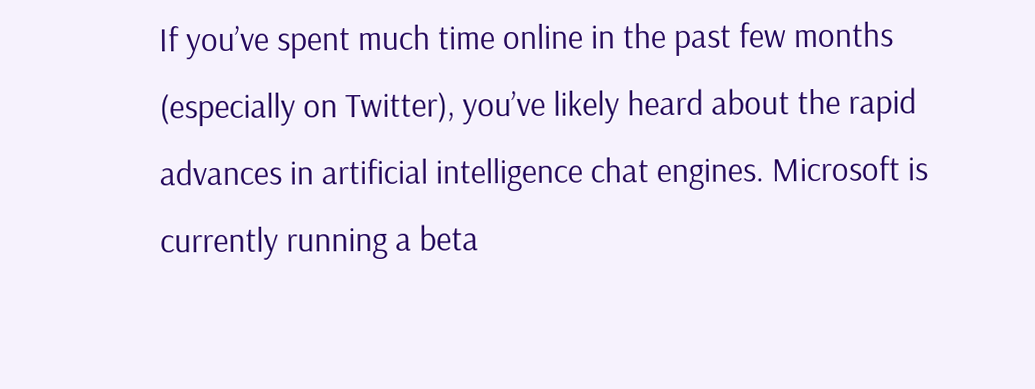If you’ve spent much time online in the past few months (especially on Twitter), you’ve likely heard about the rapid advances in artificial intelligence chat engines. Microsoft is currently running a beta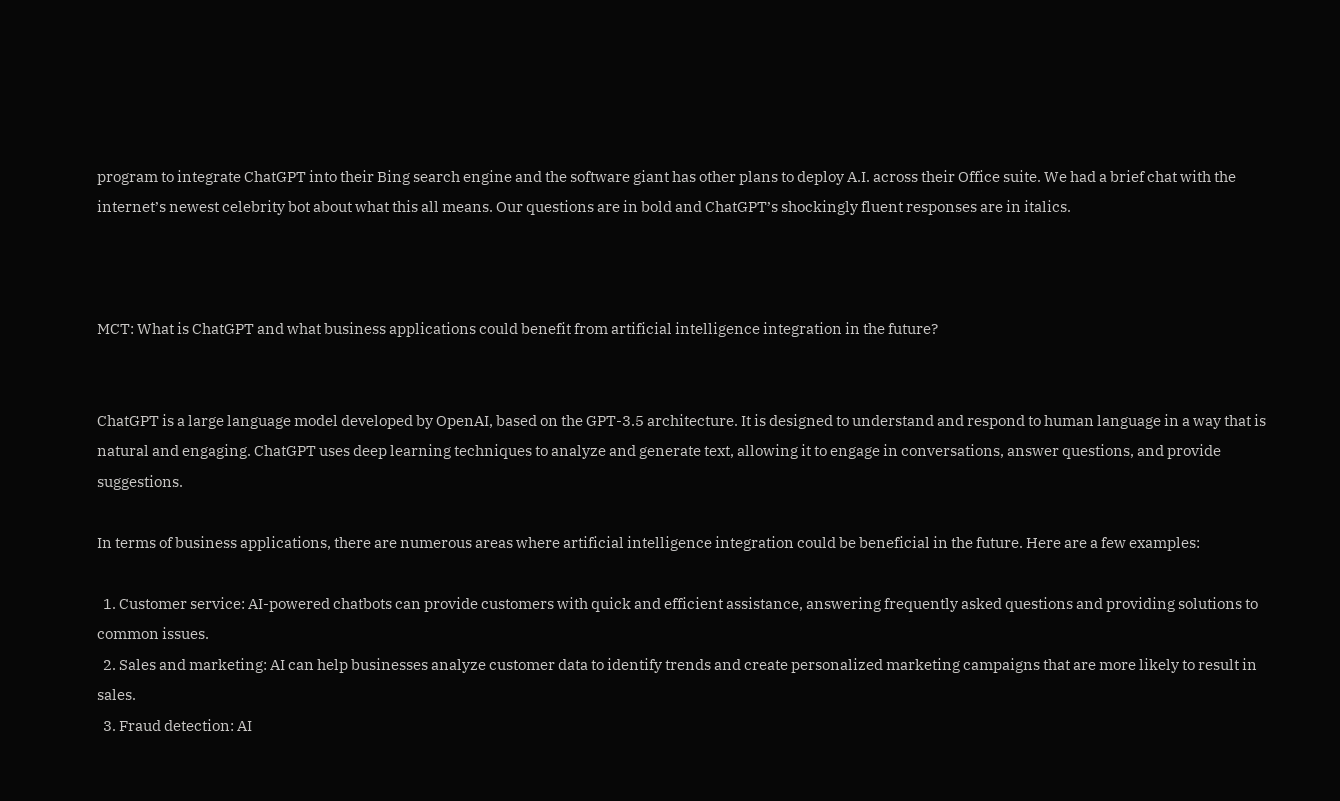program to integrate ChatGPT into their Bing search engine and the software giant has other plans to deploy A.I. across their Office suite. We had a brief chat with the internet’s newest celebrity bot about what this all means. Our questions are in bold and ChatGPT’s shockingly fluent responses are in italics.



MCT: What is ChatGPT and what business applications could benefit from artificial intelligence integration in the future?


ChatGPT is a large language model developed by OpenAI, based on the GPT-3.5 architecture. It is designed to understand and respond to human language in a way that is natural and engaging. ChatGPT uses deep learning techniques to analyze and generate text, allowing it to engage in conversations, answer questions, and provide suggestions.

In terms of business applications, there are numerous areas where artificial intelligence integration could be beneficial in the future. Here are a few examples:

  1. Customer service: AI-powered chatbots can provide customers with quick and efficient assistance, answering frequently asked questions and providing solutions to common issues.
  2. Sales and marketing: AI can help businesses analyze customer data to identify trends and create personalized marketing campaigns that are more likely to result in sales.
  3. Fraud detection: AI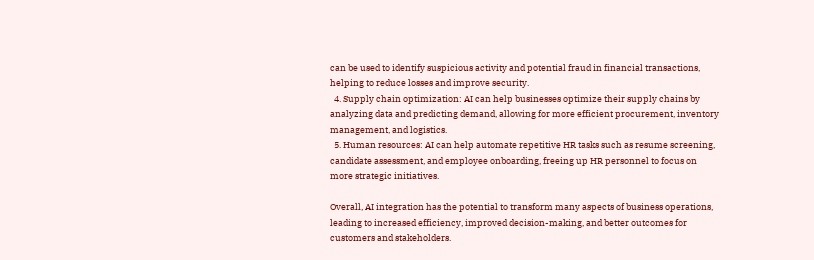can be used to identify suspicious activity and potential fraud in financial transactions, helping to reduce losses and improve security.
  4. Supply chain optimization: AI can help businesses optimize their supply chains by analyzing data and predicting demand, allowing for more efficient procurement, inventory management, and logistics.
  5. Human resources: AI can help automate repetitive HR tasks such as resume screening, candidate assessment, and employee onboarding, freeing up HR personnel to focus on more strategic initiatives.

Overall, AI integration has the potential to transform many aspects of business operations, leading to increased efficiency, improved decision-making, and better outcomes for customers and stakeholders.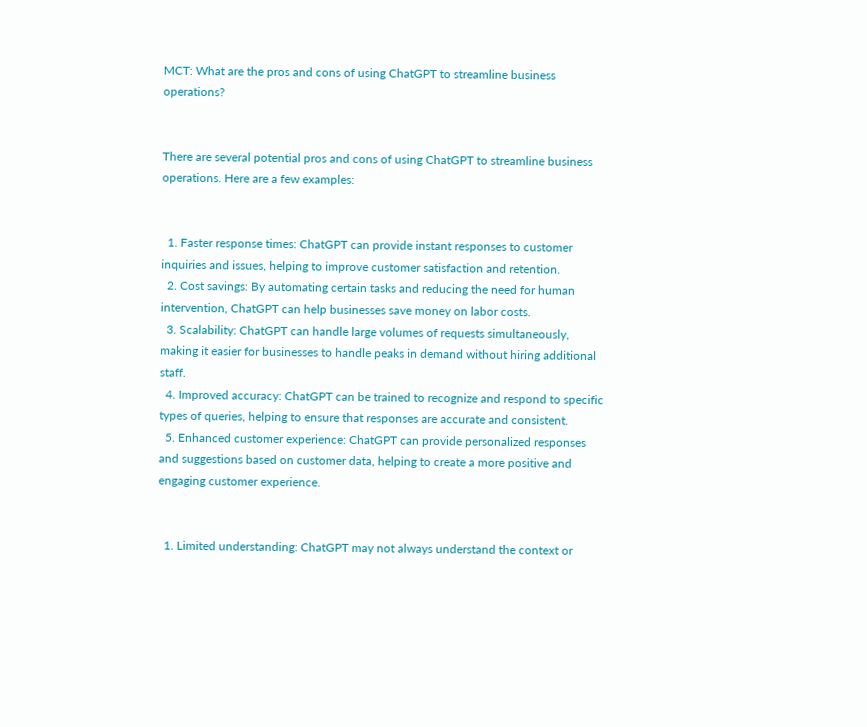MCT: What are the pros and cons of using ChatGPT to streamline business operations?


There are several potential pros and cons of using ChatGPT to streamline business operations. Here are a few examples:


  1. Faster response times: ChatGPT can provide instant responses to customer inquiries and issues, helping to improve customer satisfaction and retention.
  2. Cost savings: By automating certain tasks and reducing the need for human intervention, ChatGPT can help businesses save money on labor costs.
  3. Scalability: ChatGPT can handle large volumes of requests simultaneously, making it easier for businesses to handle peaks in demand without hiring additional staff.
  4. Improved accuracy: ChatGPT can be trained to recognize and respond to specific types of queries, helping to ensure that responses are accurate and consistent.
  5. Enhanced customer experience: ChatGPT can provide personalized responses and suggestions based on customer data, helping to create a more positive and engaging customer experience.


  1. Limited understanding: ChatGPT may not always understand the context or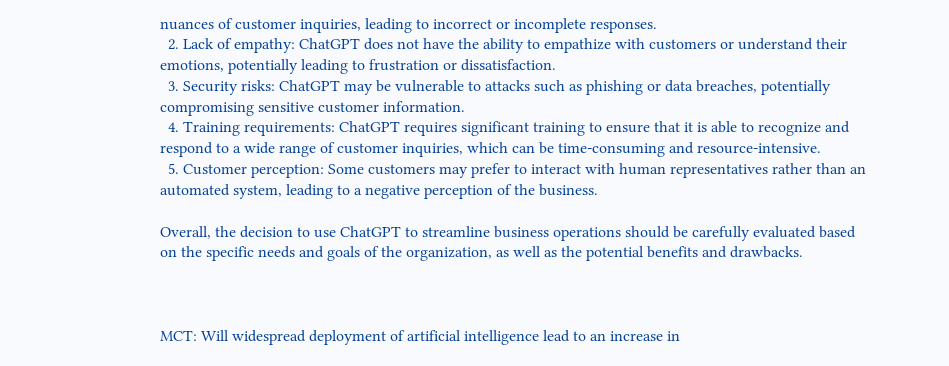nuances of customer inquiries, leading to incorrect or incomplete responses.
  2. Lack of empathy: ChatGPT does not have the ability to empathize with customers or understand their emotions, potentially leading to frustration or dissatisfaction.
  3. Security risks: ChatGPT may be vulnerable to attacks such as phishing or data breaches, potentially compromising sensitive customer information.
  4. Training requirements: ChatGPT requires significant training to ensure that it is able to recognize and respond to a wide range of customer inquiries, which can be time-consuming and resource-intensive.
  5. Customer perception: Some customers may prefer to interact with human representatives rather than an automated system, leading to a negative perception of the business.

Overall, the decision to use ChatGPT to streamline business operations should be carefully evaluated based on the specific needs and goals of the organization, as well as the potential benefits and drawbacks.



MCT: Will widespread deployment of artificial intelligence lead to an increase in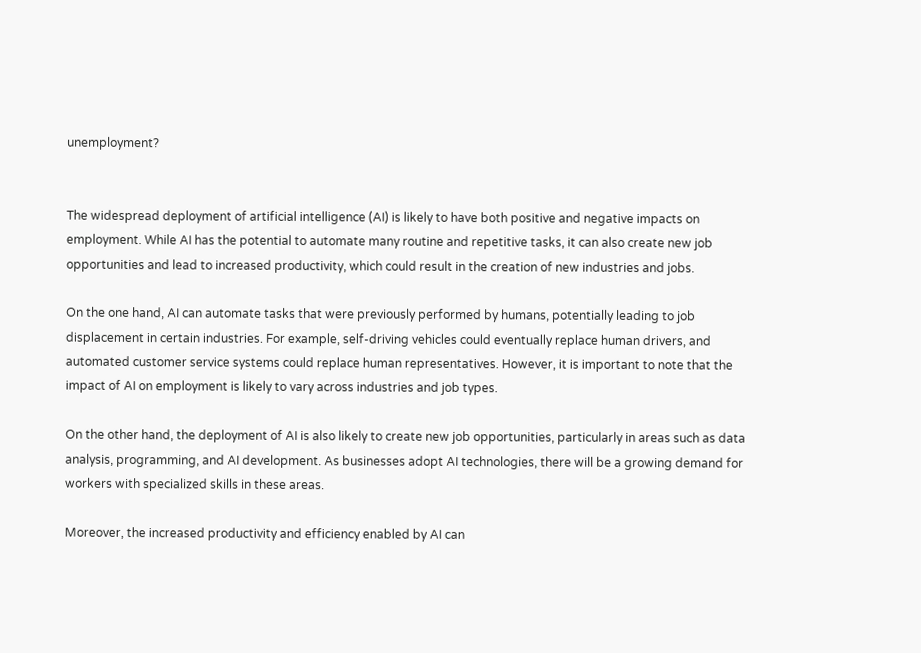unemployment?


The widespread deployment of artificial intelligence (AI) is likely to have both positive and negative impacts on employment. While AI has the potential to automate many routine and repetitive tasks, it can also create new job opportunities and lead to increased productivity, which could result in the creation of new industries and jobs.

On the one hand, AI can automate tasks that were previously performed by humans, potentially leading to job displacement in certain industries. For example, self-driving vehicles could eventually replace human drivers, and automated customer service systems could replace human representatives. However, it is important to note that the impact of AI on employment is likely to vary across industries and job types.

On the other hand, the deployment of AI is also likely to create new job opportunities, particularly in areas such as data analysis, programming, and AI development. As businesses adopt AI technologies, there will be a growing demand for workers with specialized skills in these areas.

Moreover, the increased productivity and efficiency enabled by AI can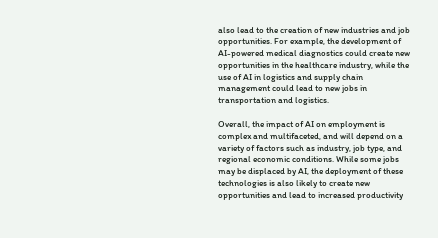also lead to the creation of new industries and job opportunities. For example, the development of AI-powered medical diagnostics could create new opportunities in the healthcare industry, while the use of AI in logistics and supply chain management could lead to new jobs in transportation and logistics.

Overall, the impact of AI on employment is complex and multifaceted, and will depend on a variety of factors such as industry, job type, and regional economic conditions. While some jobs may be displaced by AI, the deployment of these technologies is also likely to create new opportunities and lead to increased productivity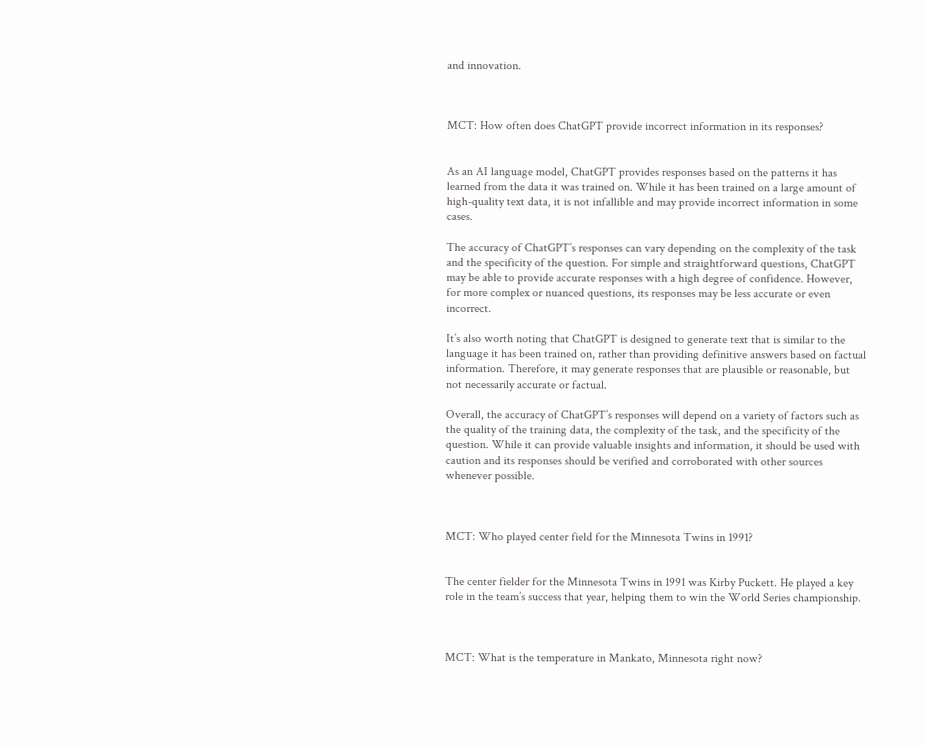and innovation.



MCT: How often does ChatGPT provide incorrect information in its responses?


As an AI language model, ChatGPT provides responses based on the patterns it has learned from the data it was trained on. While it has been trained on a large amount of high-quality text data, it is not infallible and may provide incorrect information in some cases.

The accuracy of ChatGPT’s responses can vary depending on the complexity of the task and the specificity of the question. For simple and straightforward questions, ChatGPT may be able to provide accurate responses with a high degree of confidence. However, for more complex or nuanced questions, its responses may be less accurate or even incorrect.

It’s also worth noting that ChatGPT is designed to generate text that is similar to the language it has been trained on, rather than providing definitive answers based on factual information. Therefore, it may generate responses that are plausible or reasonable, but not necessarily accurate or factual.

Overall, the accuracy of ChatGPT’s responses will depend on a variety of factors such as the quality of the training data, the complexity of the task, and the specificity of the question. While it can provide valuable insights and information, it should be used with caution and its responses should be verified and corroborated with other sources whenever possible.



MCT: Who played center field for the Minnesota Twins in 1991?


The center fielder for the Minnesota Twins in 1991 was Kirby Puckett. He played a key role in the team’s success that year, helping them to win the World Series championship.



MCT: What is the temperature in Mankato, Minnesota right now?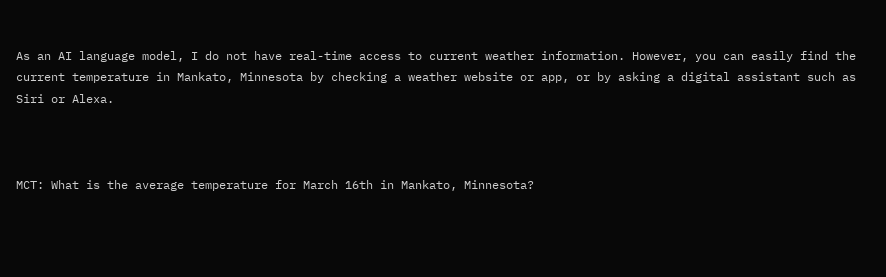As an AI language model, I do not have real-time access to current weather information. However, you can easily find the current temperature in Mankato, Minnesota by checking a weather website or app, or by asking a digital assistant such as Siri or Alexa.



MCT: What is the average temperature for March 16th in Mankato, Minnesota?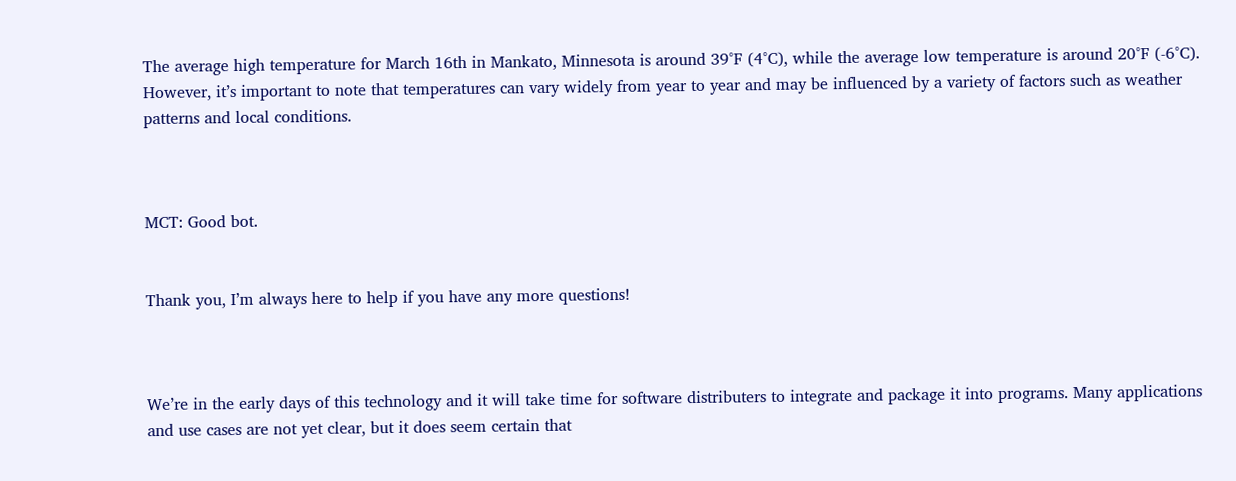The average high temperature for March 16th in Mankato, Minnesota is around 39°F (4°C), while the average low temperature is around 20°F (-6°C). However, it’s important to note that temperatures can vary widely from year to year and may be influenced by a variety of factors such as weather patterns and local conditions.



MCT: Good bot.


Thank you, I’m always here to help if you have any more questions!



We’re in the early days of this technology and it will take time for software distributers to integrate and package it into programs. Many applications and use cases are not yet clear, but it does seem certain that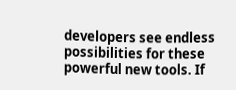developers see endless possibilities for these powerful new tools. If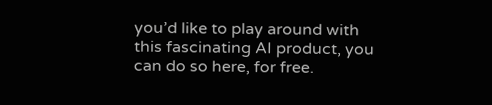you’d like to play around with this fascinating AI product, you can do so here, for free.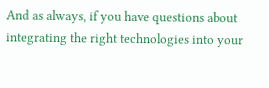And as always, if you have questions about integrating the right technologies into your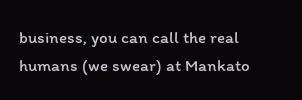business, you can call the real humans (we swear) at Mankato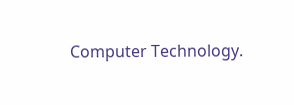Computer Technology.